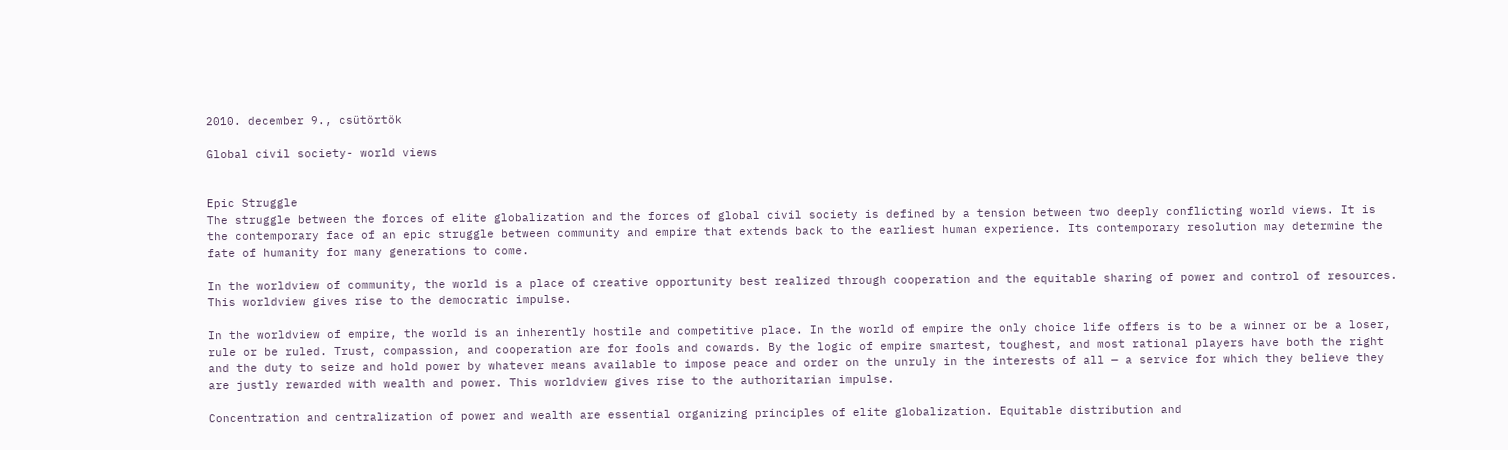2010. december 9., csütörtök

Global civil society- world views


Epic Struggle
The struggle between the forces of elite globalization and the forces of global civil society is defined by a tension between two deeply conflicting world views. It is the contemporary face of an epic struggle between community and empire that extends back to the earliest human experience. Its contemporary resolution may determine the fate of humanity for many generations to come.

In the worldview of community, the world is a place of creative opportunity best realized through cooperation and the equitable sharing of power and control of resources. This worldview gives rise to the democratic impulse.

In the worldview of empire, the world is an inherently hostile and competitive place. In the world of empire the only choice life offers is to be a winner or be a loser, rule or be ruled. Trust, compassion, and cooperation are for fools and cowards. By the logic of empire smartest, toughest, and most rational players have both the right and the duty to seize and hold power by whatever means available to impose peace and order on the unruly in the interests of all — a service for which they believe they are justly rewarded with wealth and power. This worldview gives rise to the authoritarian impulse.

Concentration and centralization of power and wealth are essential organizing principles of elite globalization. Equitable distribution and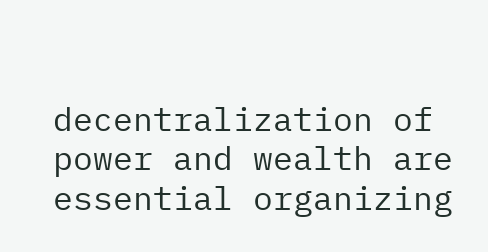decentralization of power and wealth are essential organizing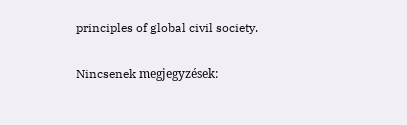principles of global civil society.

Nincsenek megjegyzések: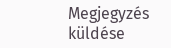Megjegyzés küldése